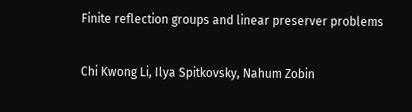Finite reflection groups and linear preserver problems

Chi Kwong Li, Ilya Spitkovsky, Nahum Zobin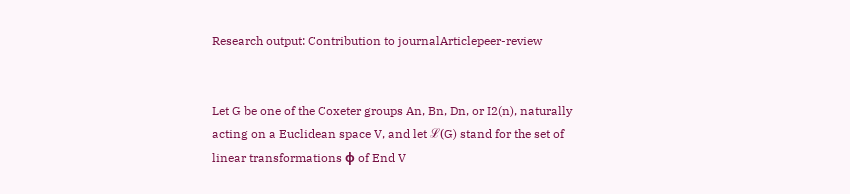Research output: Contribution to journalArticlepeer-review


Let G be one of the Coxeter groups An, Bn, Dn, or I2(n), naturally acting on a Euclidean space V, and let ℒ(G) stand for the set of linear transformations ϕ of End V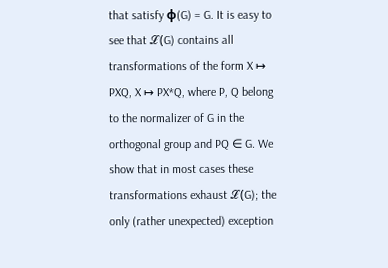that satisfy ϕ(G) = G. It is easy to see that ℒ(G) contains all transformations of the form X ↦ PXQ, X ↦ PX*Q, where P, Q belong to the normalizer of G in the orthogonal group and PQ ∈ G. We show that in most cases these transformations exhaust ℒ(G); the only (rather unexpected) exception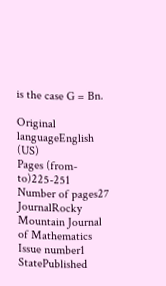is the case G = Bn.

Original languageEnglish (US)
Pages (from-to)225-251
Number of pages27
JournalRocky Mountain Journal of Mathematics
Issue number1
StatePublished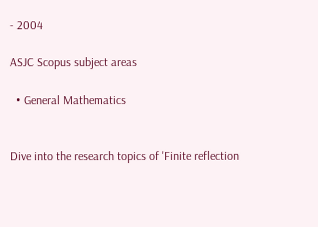- 2004

ASJC Scopus subject areas

  • General Mathematics


Dive into the research topics of 'Finite reflection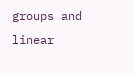groups and linear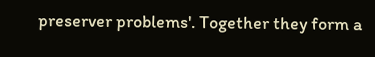preserver problems'. Together they form a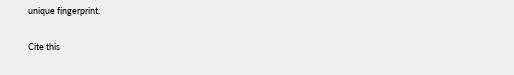unique fingerprint.

Cite this